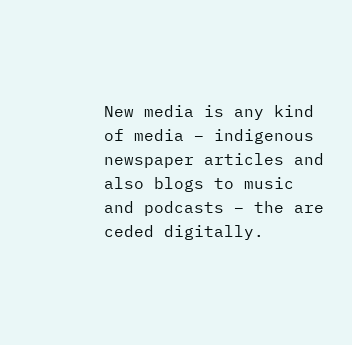New media is any kind of media – indigenous newspaper articles and also blogs to music and podcasts – the are ceded digitally.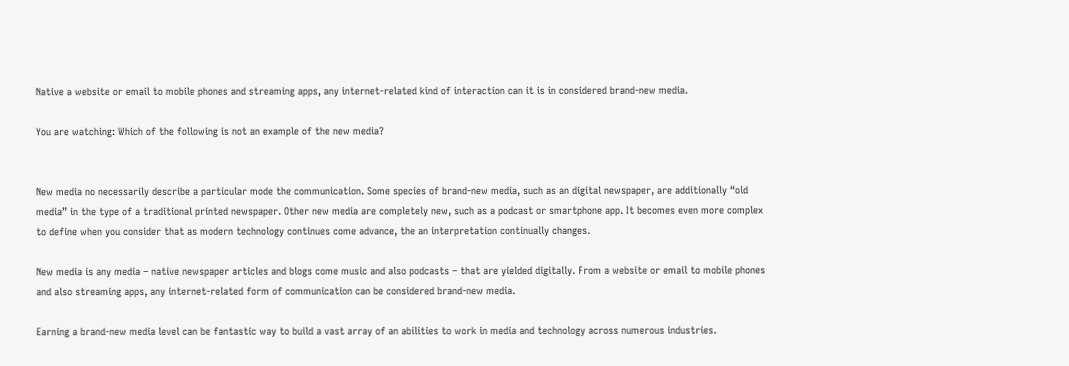Native a website or email to mobile phones and streaming apps, any internet-related kind of interaction can it is in considered brand-new media.

You are watching: Which of the following is not an example of the new media?


New media no necessarily describe a particular mode the communication. Some species of brand-new media, such as an digital newspaper, are additionally “old media” in the type of a traditional printed newspaper. Other new media are completely new, such as a podcast or smartphone app. It becomes even more complex to define when you consider that as modern technology continues come advance, the an interpretation continually changes.

New media is any media – native newspaper articles and blogs come music and also podcasts – that are yielded digitally. From a website or email to mobile phones and also streaming apps, any internet-related form of communication can be considered brand-new media.

Earning a brand-new media level can be fantastic way to build a vast array of an abilities to work in media and technology across numerous industries.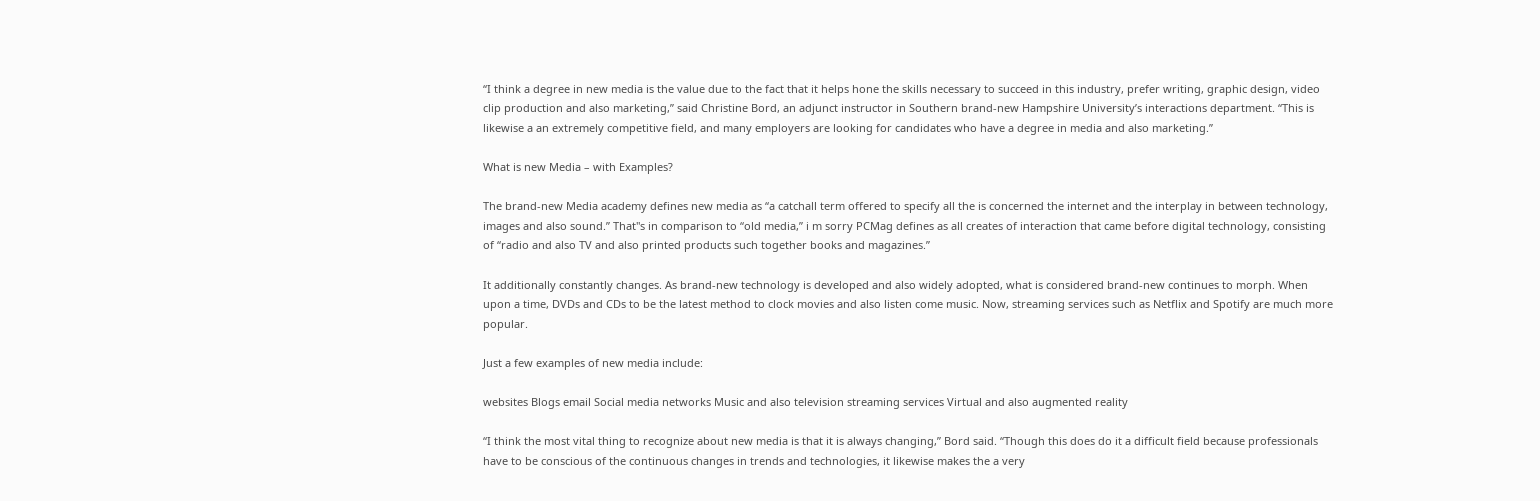“I think a degree in new media is the value due to the fact that it helps hone the skills necessary to succeed in this industry, prefer writing, graphic design, video clip production and also marketing,” said Christine Bord, an adjunct instructor in Southern brand-new Hampshire University’s interactions department. “This is likewise a an extremely competitive field, and many employers are looking for candidates who have a degree in media and also marketing.”

What is new Media – with Examples?

The brand-new Media academy defines new media as “a catchall term offered to specify all the is concerned the internet and the interplay in between technology, images and also sound.” That"s in comparison to “old media,” i m sorry PCMag defines as all creates of interaction that came before digital technology, consisting of “radio and also TV and also printed products such together books and magazines.”

It additionally constantly changes. As brand-new technology is developed and also widely adopted, what is considered brand-new continues to morph. When upon a time, DVDs and CDs to be the latest method to clock movies and also listen come music. Now, streaming services such as Netflix and Spotify are much more popular.

Just a few examples of new media include:

websites Blogs email Social media networks Music and also television streaming services Virtual and also augmented reality

“I think the most vital thing to recognize about new media is that it is always changing,” Bord said. “Though this does do it a difficult field because professionals have to be conscious of the continuous changes in trends and technologies, it likewise makes the a very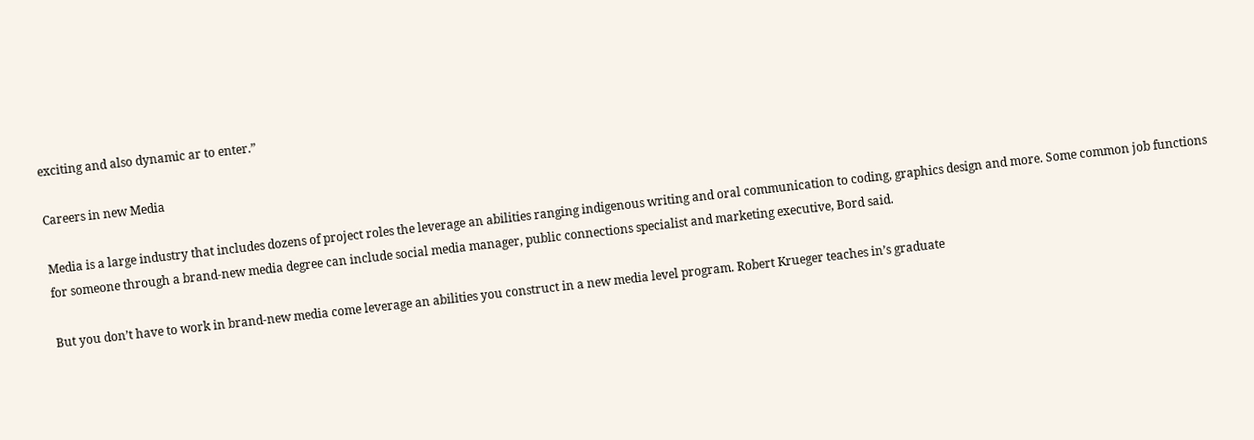exciting and also dynamic ar to enter.”

Careers in new Media

Media is a large industry that includes dozens of project roles the leverage an abilities ranging indigenous writing and oral communication to coding, graphics design and more. Some common job functions for someone through a brand-new media degree can include social media manager, public connections specialist and marketing executive, Bord said.

But you don’t have to work in brand-new media come leverage an abilities you construct in a new media level program. Robert Krueger teaches in’s graduate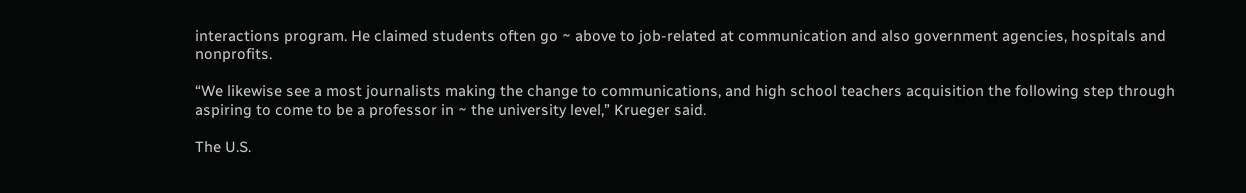interactions program. He claimed students often go ~ above to job-related at communication and also government agencies, hospitals and nonprofits.

“We likewise see a most journalists making the change to communications, and high school teachers acquisition the following step through aspiring to come to be a professor in ~ the university level,” Krueger said.

The U.S.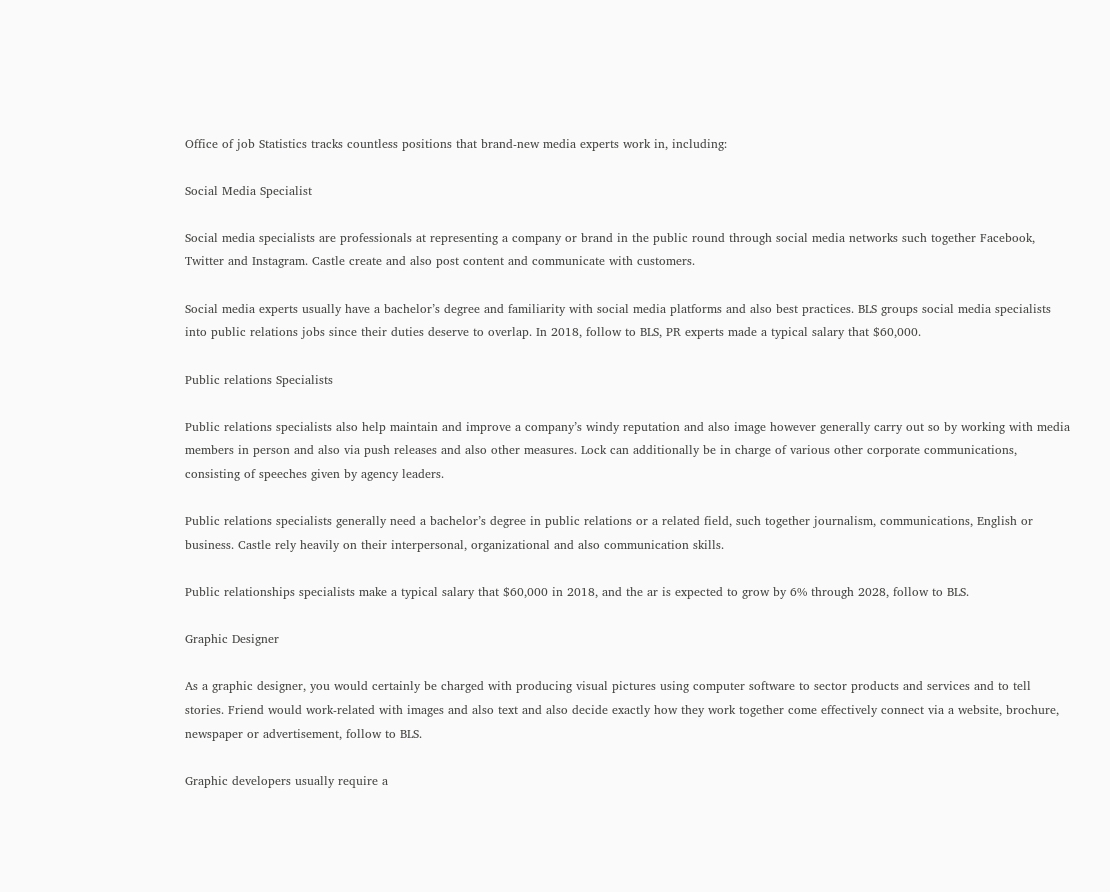Office of job Statistics tracks countless positions that brand-new media experts work in, including:

Social Media Specialist

Social media specialists are professionals at representing a company or brand in the public round through social media networks such together Facebook, Twitter and Instagram. Castle create and also post content and communicate with customers.

Social media experts usually have a bachelor’s degree and familiarity with social media platforms and also best practices. BLS groups social media specialists into public relations jobs since their duties deserve to overlap. In 2018, follow to BLS, PR experts made a typical salary that $60,000.

Public relations Specialists

Public relations specialists also help maintain and improve a company’s windy reputation and also image however generally carry out so by working with media members in person and also via push releases and also other measures. Lock can additionally be in charge of various other corporate communications, consisting of speeches given by agency leaders.

Public relations specialists generally need a bachelor’s degree in public relations or a related field, such together journalism, communications, English or business. Castle rely heavily on their interpersonal, organizational and also communication skills.

Public relationships specialists make a typical salary that $60,000 in 2018, and the ar is expected to grow by 6% through 2028, follow to BLS.

Graphic Designer

As a graphic designer, you would certainly be charged with producing visual pictures using computer software to sector products and services and to tell stories. Friend would work-related with images and also text and also decide exactly how they work together come effectively connect via a website, brochure, newspaper or advertisement, follow to BLS.

Graphic developers usually require a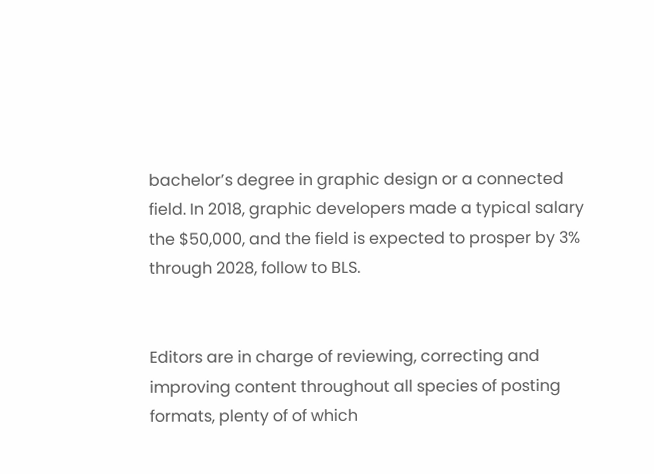bachelor’s degree in graphic design or a connected field. In 2018, graphic developers made a typical salary the $50,000, and the field is expected to prosper by 3% through 2028, follow to BLS.


Editors are in charge of reviewing, correcting and improving content throughout all species of posting formats, plenty of of which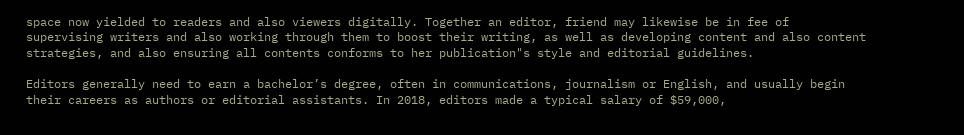space now yielded to readers and also viewers digitally. Together an editor, friend may likewise be in fee of supervising writers and also working through them to boost their writing, as well as developing content and also content strategies, and also ensuring all contents conforms to her publication"s style and editorial guidelines.

Editors generally need to earn a bachelor’s degree, often in communications, journalism or English, and usually begin their careers as authors or editorial assistants. In 2018, editors made a typical salary of $59,000,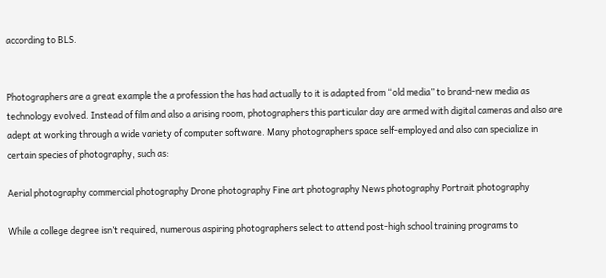according to BLS.


Photographers are a great example the a profession the has had actually to it is adapted from “old media” to brand-new media as technology evolved. Instead of film and also a arising room, photographers this particular day are armed with digital cameras and also are adept at working through a wide variety of computer software. Many photographers space self-employed and also can specialize in certain species of photography, such as:

Aerial photography commercial photography Drone photography Fine art photography News photography Portrait photography

While a college degree isn’t required, numerous aspiring photographers select to attend post-high school training programs to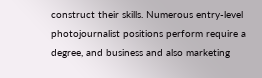construct their skills. Numerous entry-level photojournalist positions perform require a degree, and business and also marketing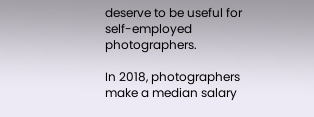deserve to be useful for self-employed photographers.

In 2018, photographers make a median salary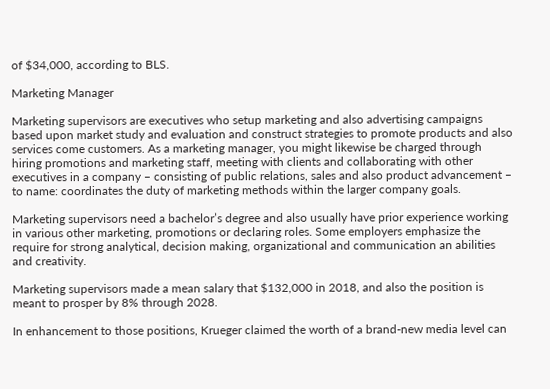of $34,000, according to BLS.

Marketing Manager

Marketing supervisors are executives who setup marketing and also advertising campaigns based upon market study and evaluation and construct strategies to promote products and also services come customers. As a marketing manager, you might likewise be charged through hiring promotions and marketing staff, meeting with clients and collaborating with other executives in a company – consisting of public relations, sales and also product advancement – to name: coordinates the duty of marketing methods within the larger company goals.

Marketing supervisors need a bachelor’s degree and also usually have prior experience working in various other marketing, promotions or declaring roles. Some employers emphasize the require for strong analytical, decision making, organizational and communication an abilities and creativity.

Marketing supervisors made a mean salary that $132,000 in 2018, and also the position is meant to prosper by 8% through 2028.

In enhancement to those positions, Krueger claimed the worth of a brand-new media level can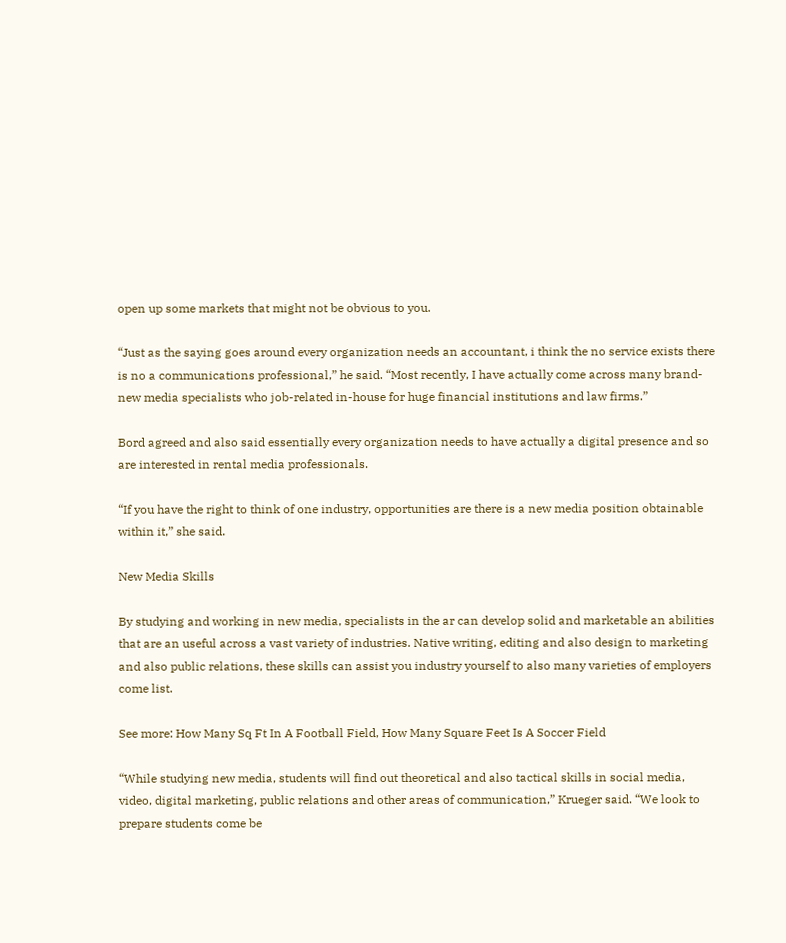open up some markets that might not be obvious to you.

“Just as the saying goes around every organization needs an accountant, i think the no service exists there is no a communications professional,” he said. “Most recently, I have actually come across many brand-new media specialists who job-related in-house for huge financial institutions and law firms.”

Bord agreed and also said essentially every organization needs to have actually a digital presence and so are interested in rental media professionals.

“If you have the right to think of one industry, opportunities are there is a new media position obtainable within it,” she said.

New Media Skills

By studying and working in new media, specialists in the ar can develop solid and marketable an abilities that are an useful across a vast variety of industries. Native writing, editing and also design to marketing and also public relations, these skills can assist you industry yourself to also many varieties of employers come list.

See more: How Many Sq Ft In A Football Field, How Many Square Feet Is A Soccer Field

“While studying new media, students will find out theoretical and also tactical skills in social media, video, digital marketing, public relations and other areas of communication,” Krueger said. “We look to prepare students come be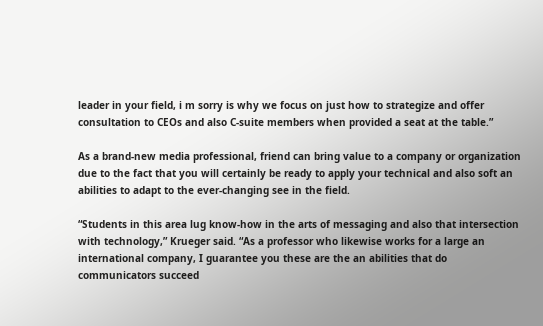leader in your field, i m sorry is why we focus on just how to strategize and offer consultation to CEOs and also C-suite members when provided a seat at the table.”

As a brand-new media professional, friend can bring value to a company or organization due to the fact that you will certainly be ready to apply your technical and also soft an abilities to adapt to the ever-changing see in the field.

“Students in this area lug know-how in the arts of messaging and also that intersection with technology,” Krueger said. “As a professor who likewise works for a large an international company, I guarantee you these are the an abilities that do communicators succeed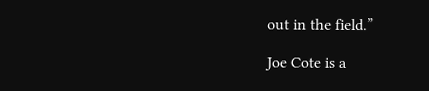out in the field.”

Joe Cote is a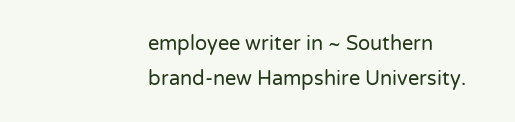employee writer in ~ Southern brand-new Hampshire University.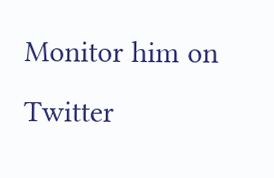Monitor him on Twitter